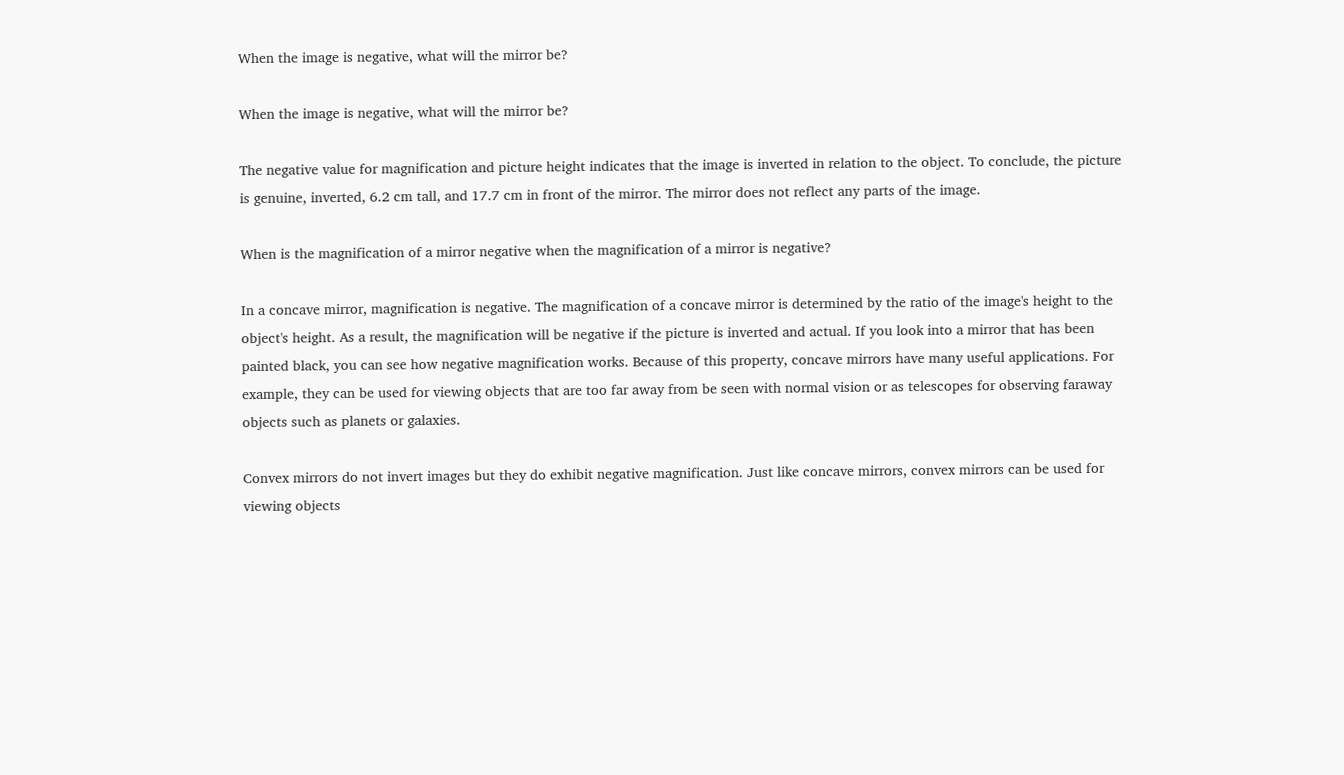When the image is negative, what will the mirror be?

When the image is negative, what will the mirror be?

The negative value for magnification and picture height indicates that the image is inverted in relation to the object. To conclude, the picture is genuine, inverted, 6.2 cm tall, and 17.7 cm in front of the mirror. The mirror does not reflect any parts of the image.

When is the magnification of a mirror negative when the magnification of a mirror is negative?

In a concave mirror, magnification is negative. The magnification of a concave mirror is determined by the ratio of the image's height to the object's height. As a result, the magnification will be negative if the picture is inverted and actual. If you look into a mirror that has been painted black, you can see how negative magnification works. Because of this property, concave mirrors have many useful applications. For example, they can be used for viewing objects that are too far away from be seen with normal vision or as telescopes for observing faraway objects such as planets or galaxies.

Convex mirrors do not invert images but they do exhibit negative magnification. Just like concave mirrors, convex mirrors can be used for viewing objects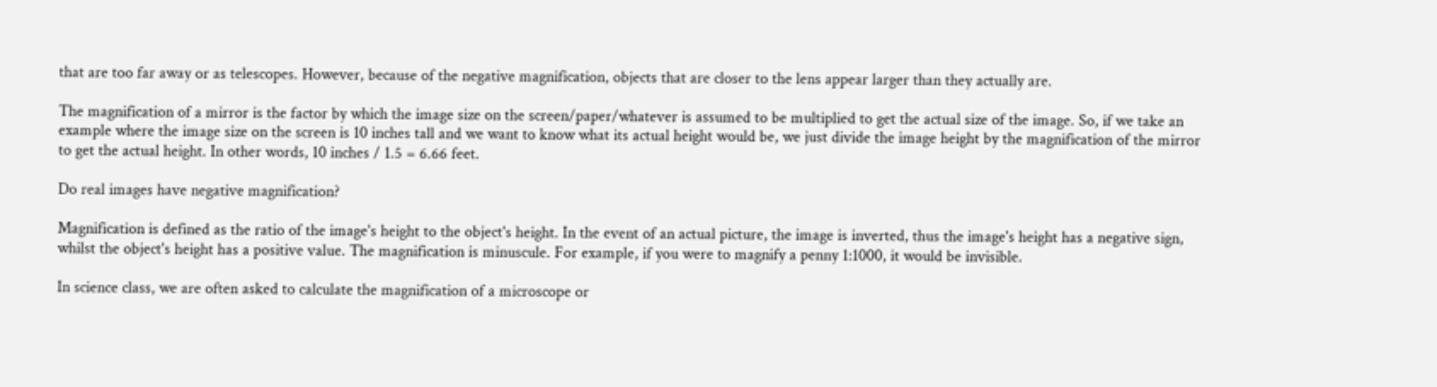that are too far away or as telescopes. However, because of the negative magnification, objects that are closer to the lens appear larger than they actually are.

The magnification of a mirror is the factor by which the image size on the screen/paper/whatever is assumed to be multiplied to get the actual size of the image. So, if we take an example where the image size on the screen is 10 inches tall and we want to know what its actual height would be, we just divide the image height by the magnification of the mirror to get the actual height. In other words, 10 inches / 1.5 = 6.66 feet.

Do real images have negative magnification?

Magnification is defined as the ratio of the image's height to the object's height. In the event of an actual picture, the image is inverted, thus the image's height has a negative sign, whilst the object's height has a positive value. The magnification is minuscule. For example, if you were to magnify a penny 1:1000, it would be invisible.

In science class, we are often asked to calculate the magnification of a microscope or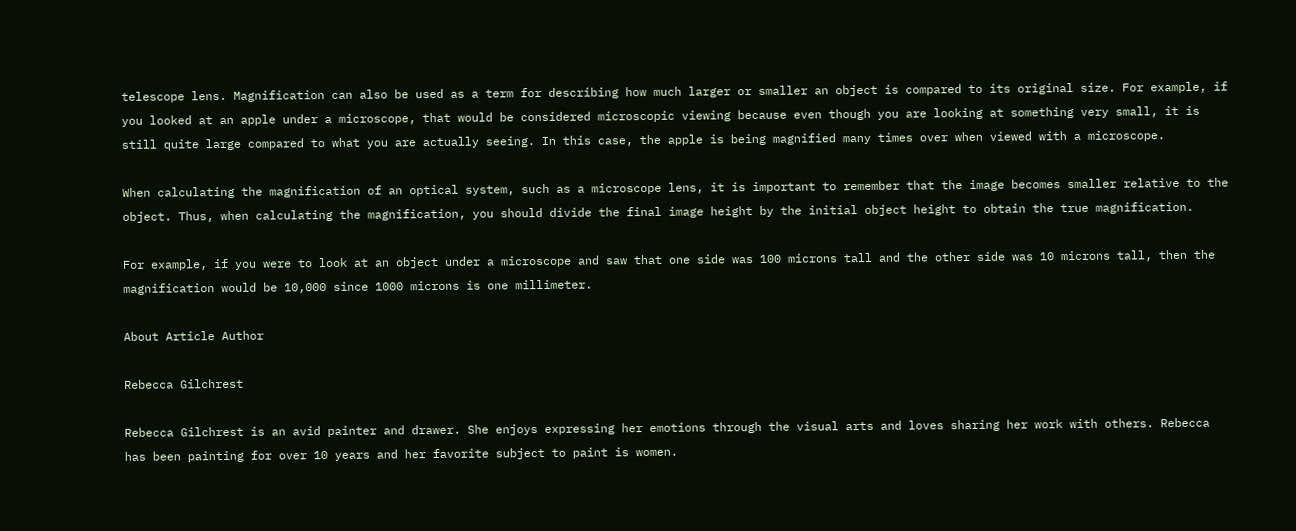telescope lens. Magnification can also be used as a term for describing how much larger or smaller an object is compared to its original size. For example, if you looked at an apple under a microscope, that would be considered microscopic viewing because even though you are looking at something very small, it is still quite large compared to what you are actually seeing. In this case, the apple is being magnified many times over when viewed with a microscope.

When calculating the magnification of an optical system, such as a microscope lens, it is important to remember that the image becomes smaller relative to the object. Thus, when calculating the magnification, you should divide the final image height by the initial object height to obtain the true magnification.

For example, if you were to look at an object under a microscope and saw that one side was 100 microns tall and the other side was 10 microns tall, then the magnification would be 10,000 since 1000 microns is one millimeter.

About Article Author

Rebecca Gilchrest

Rebecca Gilchrest is an avid painter and drawer. She enjoys expressing her emotions through the visual arts and loves sharing her work with others. Rebecca has been painting for over 10 years and her favorite subject to paint is women.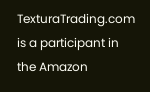TexturaTrading.com is a participant in the Amazon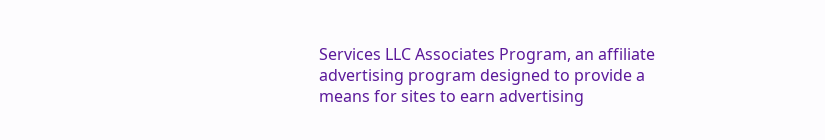Services LLC Associates Program, an affiliate advertising program designed to provide a means for sites to earn advertising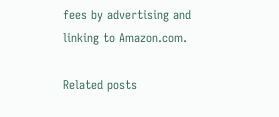fees by advertising and linking to Amazon.com.

Related posts